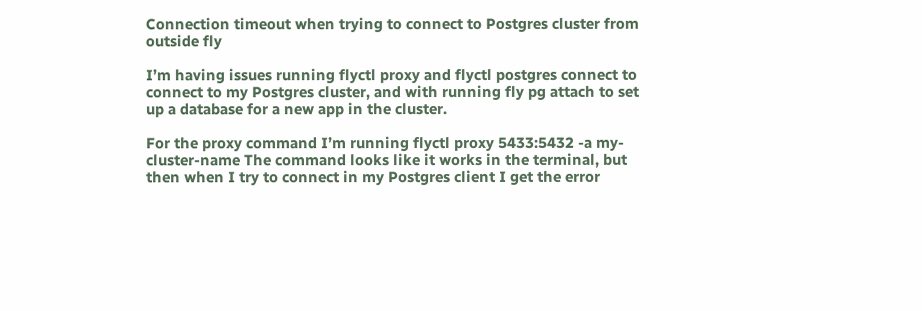Connection timeout when trying to connect to Postgres cluster from outside fly

I’m having issues running flyctl proxy and flyctl postgres connect to connect to my Postgres cluster, and with running fly pg attach to set up a database for a new app in the cluster.

For the proxy command I’m running flyctl proxy 5433:5432 -a my-cluster-name The command looks like it works in the terminal, but then when I try to connect in my Postgres client I get the error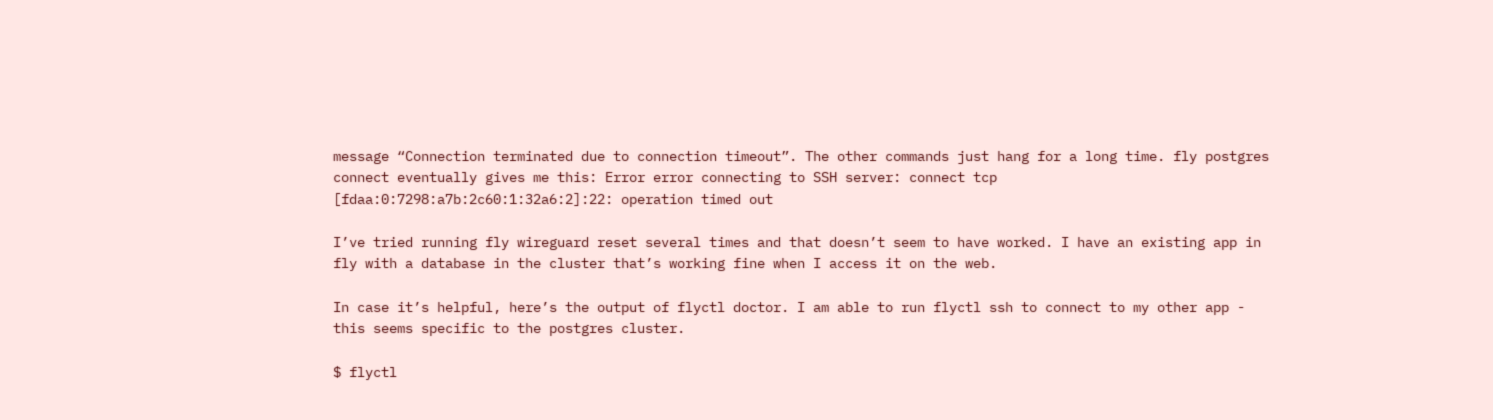message “Connection terminated due to connection timeout”. The other commands just hang for a long time. fly postgres connect eventually gives me this: Error error connecting to SSH server: connect tcp [fdaa:0:7298:a7b:2c60:1:32a6:2]:22: operation timed out

I’ve tried running fly wireguard reset several times and that doesn’t seem to have worked. I have an existing app in fly with a database in the cluster that’s working fine when I access it on the web.

In case it’s helpful, here’s the output of flyctl doctor. I am able to run flyctl ssh to connect to my other app - this seems specific to the postgres cluster.

$ flyctl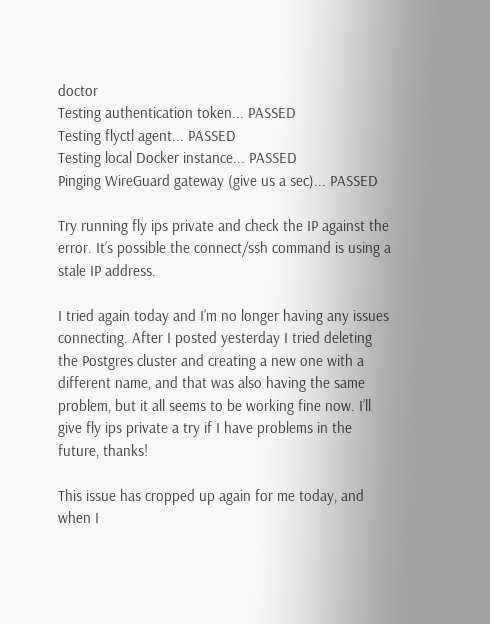doctor
Testing authentication token... PASSED
Testing flyctl agent... PASSED
Testing local Docker instance... PASSED
Pinging WireGuard gateway (give us a sec)... PASSED

Try running fly ips private and check the IP against the error. It’s possible the connect/ssh command is using a stale IP address.

I tried again today and I’m no longer having any issues connecting. After I posted yesterday I tried deleting the Postgres cluster and creating a new one with a different name, and that was also having the same problem, but it all seems to be working fine now. I’ll give fly ips private a try if I have problems in the future, thanks!

This issue has cropped up again for me today, and when I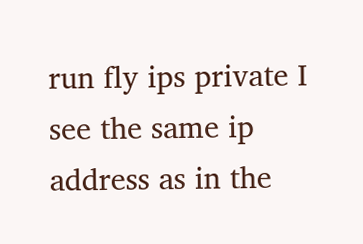run fly ips private I see the same ip address as in the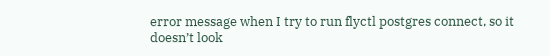error message when I try to run flyctl postgres connect, so it doesn’t look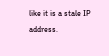like it is a stale IP address.